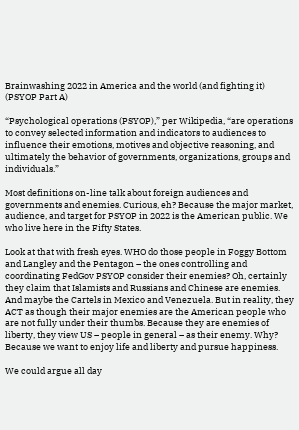Brainwashing 2022 in America and the world (and fighting it) (PSYOP Part A)

“Psychological operations (PSYOP),” per Wikipedia, “are operations to convey selected information and indicators to audiences to influence their emotions, motives and objective reasoning, and ultimately the behavior of governments, organizations, groups and individuals.”

Most definitions on-line talk about foreign audiences and governments and enemies. Curious, eh? Because the major market, audience, and target for PSYOP in 2022 is the American public. We who live here in the Fifty States.

Look at that with fresh eyes. WHO do those people in Foggy Bottom and Langley and the Pentagon – the ones controlling and coordinating FedGov PSYOP consider their enemies? Oh, certainly they claim that Islamists and Russians and Chinese are enemies. And maybe the Cartels in Mexico and Venezuela. But in reality, they ACT as though their major enemies are the American people who are not fully under their thumbs. Because they are enemies of liberty, they view US – people in general – as their enemy. Why? Because we want to enjoy life and liberty and pursue happiness.

We could argue all day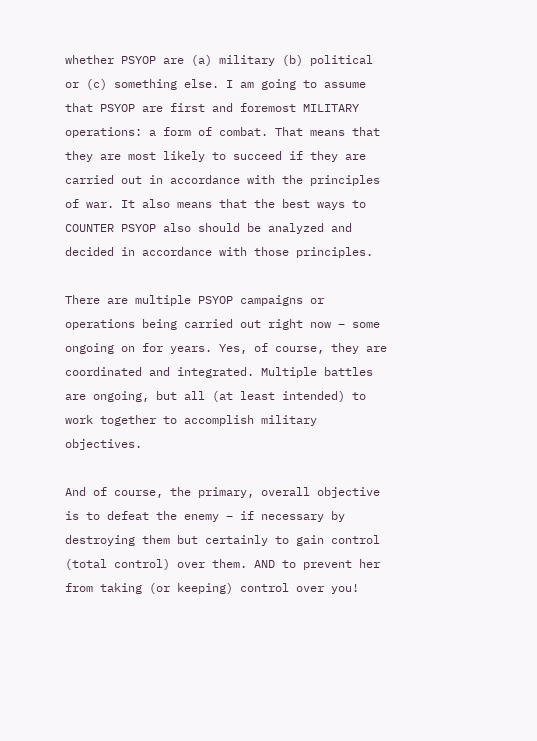whether PSYOP are (a) military (b) political or (c) something else. I am going to assume that PSYOP are first and foremost MILITARY operations: a form of combat. That means that they are most likely to succeed if they are carried out in accordance with the principles of war. It also means that the best ways to COUNTER PSYOP also should be analyzed and decided in accordance with those principles.

There are multiple PSYOP campaigns or operations being carried out right now – some ongoing on for years. Yes, of course, they are coordinated and integrated. Multiple battles are ongoing, but all (at least intended) to work together to accomplish military objectives.

And of course, the primary, overall objective is to defeat the enemy – if necessary by destroying them but certainly to gain control (total control) over them. AND to prevent her from taking (or keeping) control over you!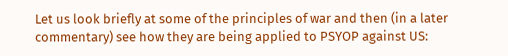Let us look briefly at some of the principles of war and then (in a later commentary) see how they are being applied to PSYOP against US: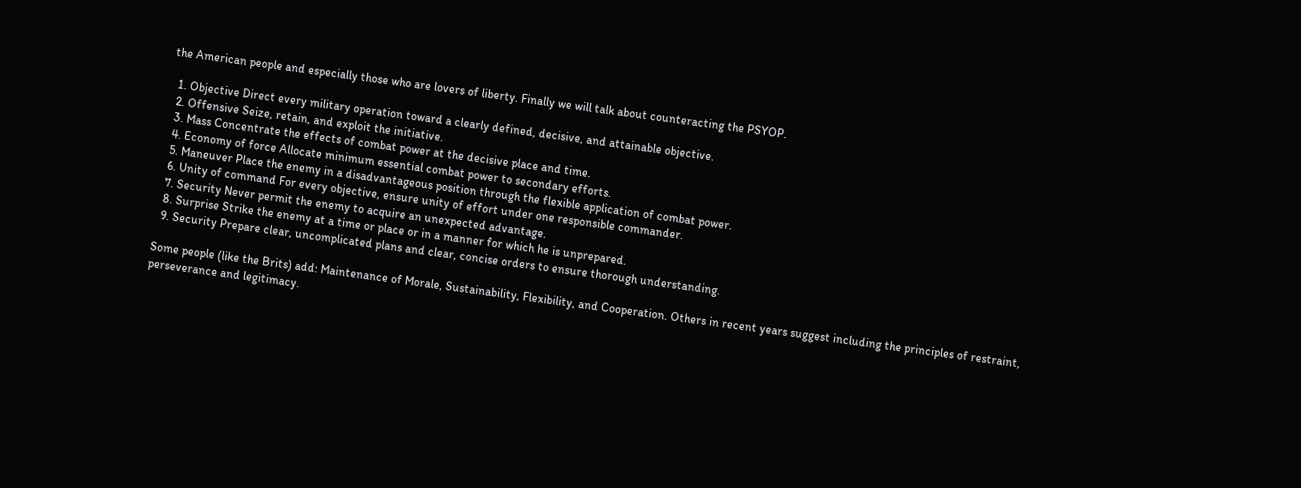the American people and especially those who are lovers of liberty. Finally we will talk about counteracting the PSYOP.

  1. Objective Direct every military operation toward a clearly defined, decisive, and attainable objective.
  2. Offensive Seize, retain, and exploit the initiative.
  3. Mass Concentrate the effects of combat power at the decisive place and time.
  4. Economy of force Allocate minimum essential combat power to secondary efforts.
  5. Maneuver Place the enemy in a disadvantageous position through the flexible application of combat power.
  6. Unity of command For every objective, ensure unity of effort under one responsible commander.
  7. Security Never permit the enemy to acquire an unexpected advantage.
  8. Surprise Strike the enemy at a time or place or in a manner for which he is unprepared.
  9. Security Prepare clear, uncomplicated plans and clear, concise orders to ensure thorough understanding.

Some people (like the Brits) add: Maintenance of Morale, Sustainability, Flexibility, and Cooperation. Others in recent years suggest including the principles of restraint, perseverance and legitimacy.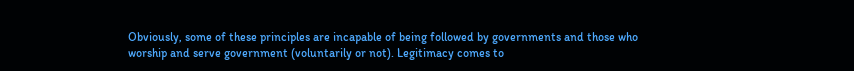Obviously, some of these principles are incapable of being followed by governments and those who worship and serve government (voluntarily or not). Legitimacy comes to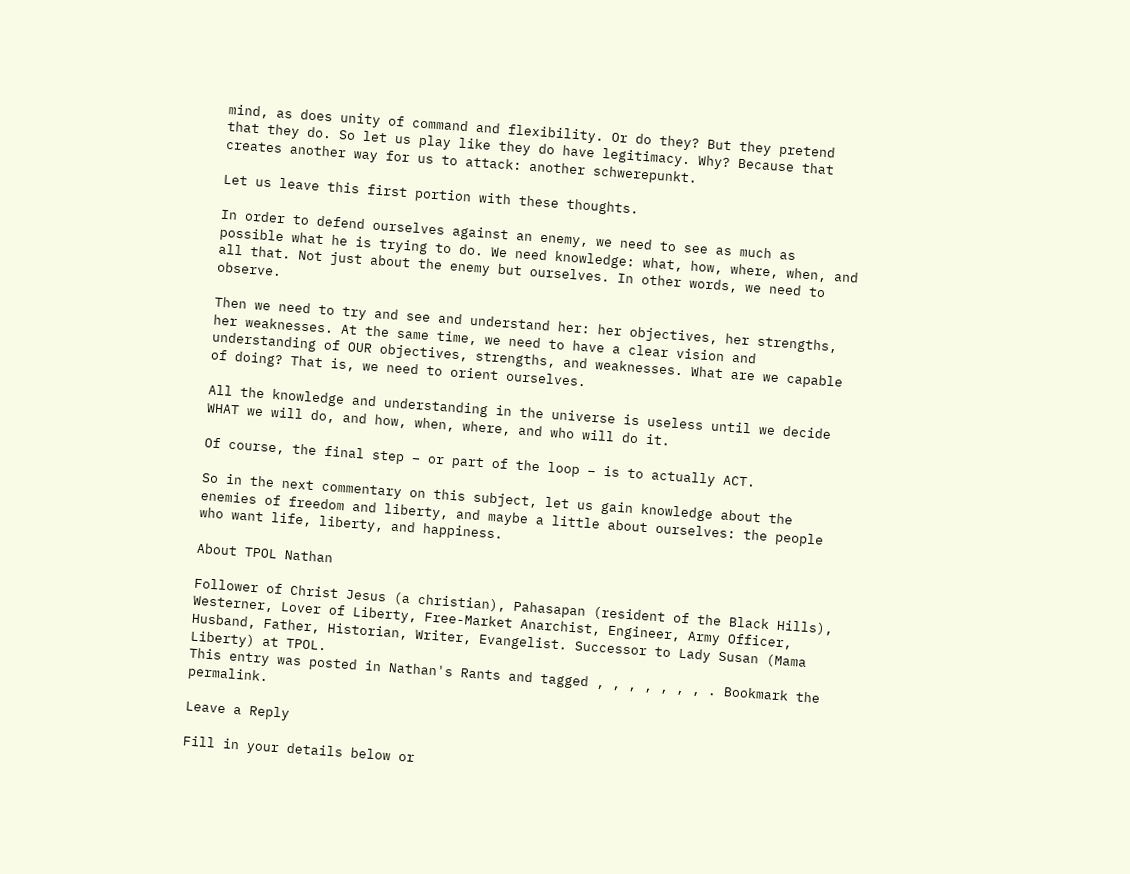mind, as does unity of command and flexibility. Or do they? But they pretend that they do. So let us play like they do have legitimacy. Why? Because that creates another way for us to attack: another schwerepunkt.

Let us leave this first portion with these thoughts.

In order to defend ourselves against an enemy, we need to see as much as possible what he is trying to do. We need knowledge: what, how, where, when, and all that. Not just about the enemy but ourselves. In other words, we need to observe.

Then we need to try and see and understand her: her objectives, her strengths, her weaknesses. At the same time, we need to have a clear vision and understanding of OUR objectives, strengths, and weaknesses. What are we capable of doing? That is, we need to orient ourselves.

All the knowledge and understanding in the universe is useless until we decide WHAT we will do, and how, when, where, and who will do it.

Of course, the final step – or part of the loop – is to actually ACT.

So in the next commentary on this subject, let us gain knowledge about the enemies of freedom and liberty, and maybe a little about ourselves: the people who want life, liberty, and happiness.

About TPOL Nathan

Follower of Christ Jesus (a christian), Pahasapan (resident of the Black Hills), Westerner, Lover of Liberty, Free-Market Anarchist, Engineer, Army Officer, Husband, Father, Historian, Writer, Evangelist. Successor to Lady Susan (Mama Liberty) at TPOL.
This entry was posted in Nathan's Rants and tagged , , , , , , , . Bookmark the permalink.

Leave a Reply

Fill in your details below or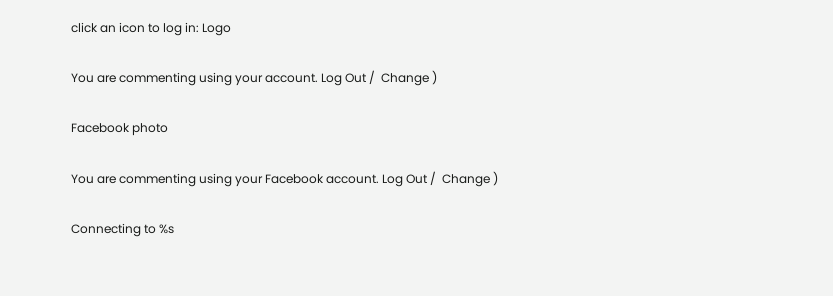click an icon to log in: Logo

You are commenting using your account. Log Out /  Change )

Facebook photo

You are commenting using your Facebook account. Log Out /  Change )

Connecting to %s